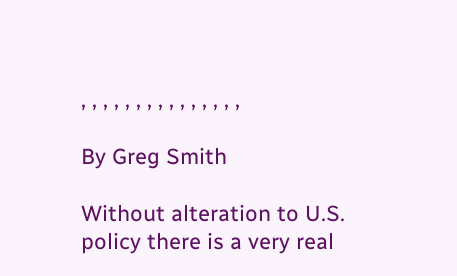, , , , , , , , , , , , , , ,

By Greg Smith

Without alteration to U.S. policy there is a very real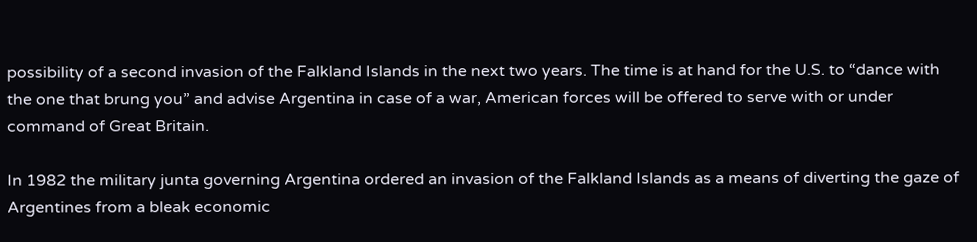possibility of a second invasion of the Falkland Islands in the next two years. The time is at hand for the U.S. to “dance with the one that brung you” and advise Argentina in case of a war, American forces will be offered to serve with or under command of Great Britain.

In 1982 the military junta governing Argentina ordered an invasion of the Falkland Islands as a means of diverting the gaze of Argentines from a bleak economic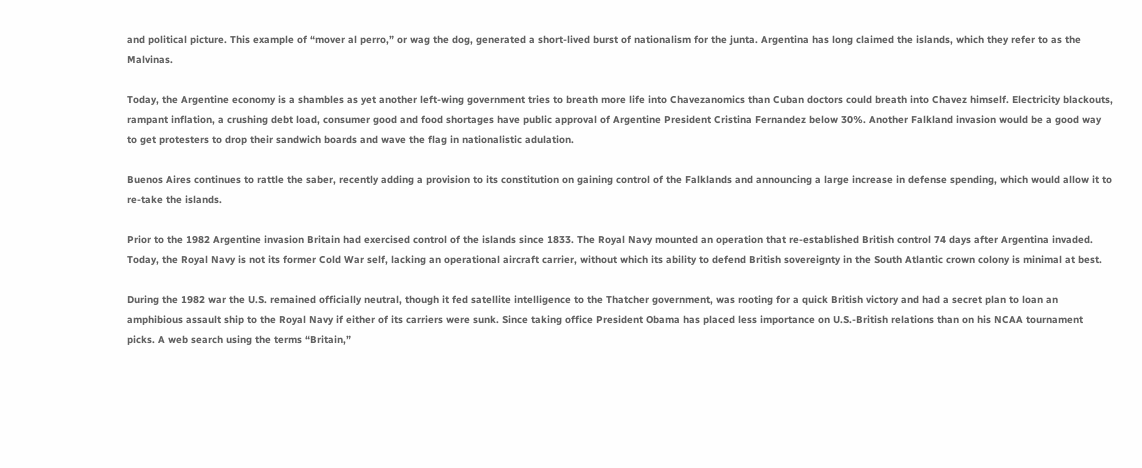and political picture. This example of “mover al perro,” or wag the dog, generated a short-lived burst of nationalism for the junta. Argentina has long claimed the islands, which they refer to as the Malvinas.

Today, the Argentine economy is a shambles as yet another left-wing government tries to breath more life into Chavezanomics than Cuban doctors could breath into Chavez himself. Electricity blackouts, rampant inflation, a crushing debt load, consumer good and food shortages have public approval of Argentine President Cristina Fernandez below 30%. Another Falkland invasion would be a good way to get protesters to drop their sandwich boards and wave the flag in nationalistic adulation.

Buenos Aires continues to rattle the saber, recently adding a provision to its constitution on gaining control of the Falklands and announcing a large increase in defense spending, which would allow it to re-take the islands.

Prior to the 1982 Argentine invasion Britain had exercised control of the islands since 1833. The Royal Navy mounted an operation that re-established British control 74 days after Argentina invaded. Today, the Royal Navy is not its former Cold War self, lacking an operational aircraft carrier, without which its ability to defend British sovereignty in the South Atlantic crown colony is minimal at best.

During the 1982 war the U.S. remained officially neutral, though it fed satellite intelligence to the Thatcher government, was rooting for a quick British victory and had a secret plan to loan an amphibious assault ship to the Royal Navy if either of its carriers were sunk. Since taking office President Obama has placed less importance on U.S.-British relations than on his NCAA tournament picks. A web search using the terms “Britain,”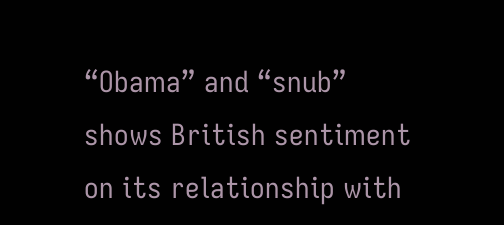“Obama” and “snub” shows British sentiment on its relationship with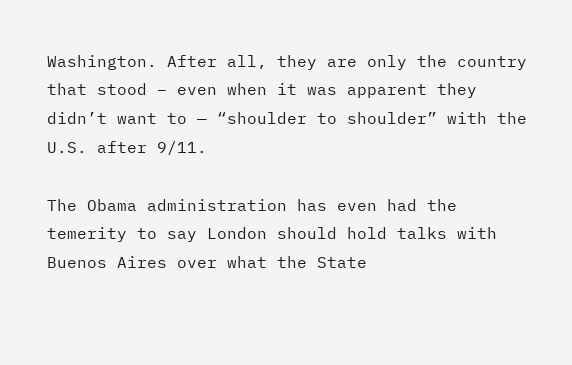Washington. After all, they are only the country that stood – even when it was apparent they didn’t want to — “shoulder to shoulder” with the U.S. after 9/11.

The Obama administration has even had the temerity to say London should hold talks with Buenos Aires over what the State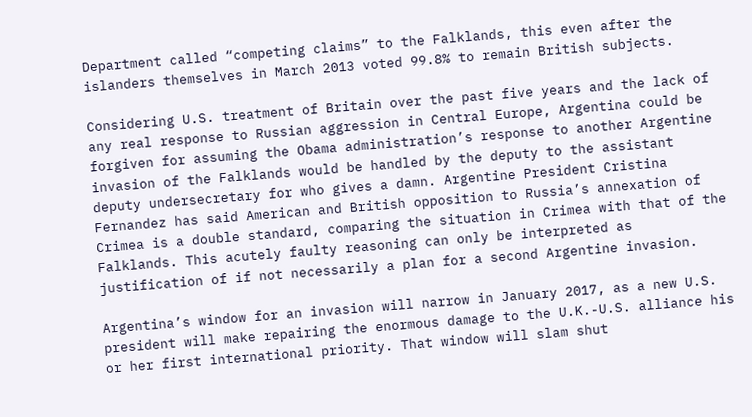Department called “competing claims” to the Falklands, this even after the islanders themselves in March 2013 voted 99.8% to remain British subjects.

Considering U.S. treatment of Britain over the past five years and the lack of any real response to Russian aggression in Central Europe, Argentina could be forgiven for assuming the Obama administration’s response to another Argentine invasion of the Falklands would be handled by the deputy to the assistant deputy undersecretary for who gives a damn. Argentine President Cristina Fernandez has said American and British opposition to Russia’s annexation of Crimea is a double standard, comparing the situation in Crimea with that of the Falklands. This acutely faulty reasoning can only be interpreted as justification of if not necessarily a plan for a second Argentine invasion.

Argentina’s window for an invasion will narrow in January 2017, as a new U.S. president will make repairing the enormous damage to the U.K.-U.S. alliance his or her first international priority. That window will slam shut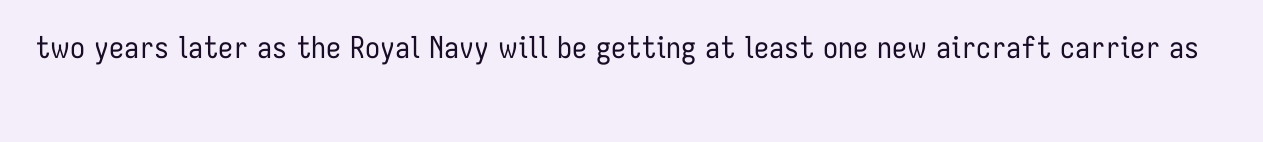two years later as the Royal Navy will be getting at least one new aircraft carrier as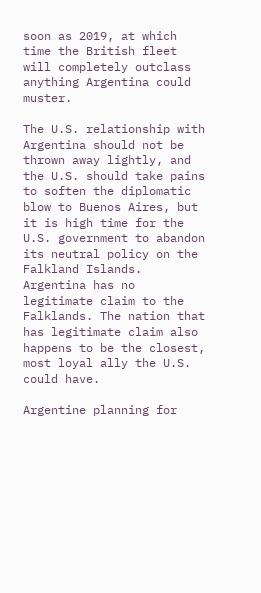soon as 2019, at which time the British fleet will completely outclass anything Argentina could muster.

The U.S. relationship with Argentina should not be thrown away lightly, and the U.S. should take pains to soften the diplomatic blow to Buenos Aires, but it is high time for the U.S. government to abandon its neutral policy on the Falkland Islands. Argentina has no legitimate claim to the Falklands. The nation that has legitimate claim also happens to be the closest, most loyal ally the U.S. could have.

Argentine planning for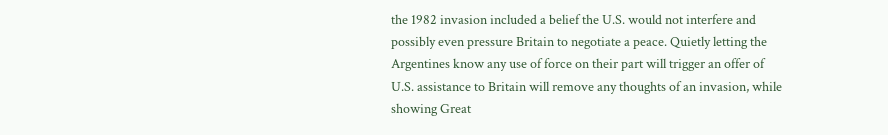the 1982 invasion included a belief the U.S. would not interfere and possibly even pressure Britain to negotiate a peace. Quietly letting the Argentines know any use of force on their part will trigger an offer of U.S. assistance to Britain will remove any thoughts of an invasion, while showing Great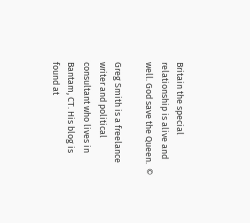Britain the special relationship is alive and well. God save the Queen.  ©

Greg Smith is a freelance writer and political consultant who lives in Bantam, CT. His blog is found at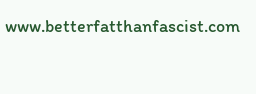www.betterfatthanfascist.com